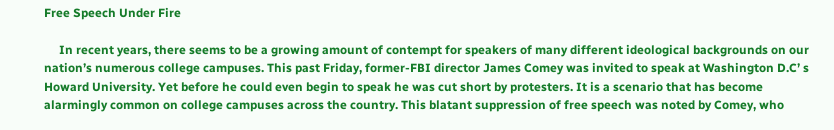Free Speech Under Fire

     In recent years, there seems to be a growing amount of contempt for speakers of many different ideological backgrounds on our nation’s numerous college campuses. This past Friday, former-FBI director James Comey was invited to speak at Washington D.C’ s Howard University. Yet before he could even begin to speak he was cut short by protesters. It is a scenario that has become alarmingly common on college campuses across the country. This blatant suppression of free speech was noted by Comey, who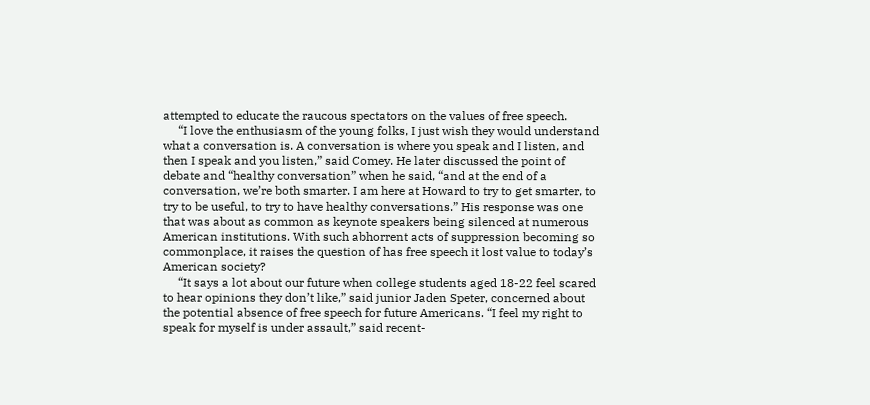attempted to educate the raucous spectators on the values of free speech.
     “I love the enthusiasm of the young folks, I just wish they would understand what a conversation is. A conversation is where you speak and I listen, and then I speak and you listen,” said Comey. He later discussed the point of debate and “healthy conversation” when he said, “and at the end of a conversation, we’re both smarter. I am here at Howard to try to get smarter, to try to be useful, to try to have healthy conversations.” His response was one that was about as common as keynote speakers being silenced at numerous American institutions. With such abhorrent acts of suppression becoming so commonplace, it raises the question of has free speech it lost value to today’s American society?
     “It says a lot about our future when college students aged 18-22 feel scared to hear opinions they don’t like,” said junior Jaden Speter, concerned about the potential absence of free speech for future Americans. “I feel my right to speak for myself is under assault,” said recent-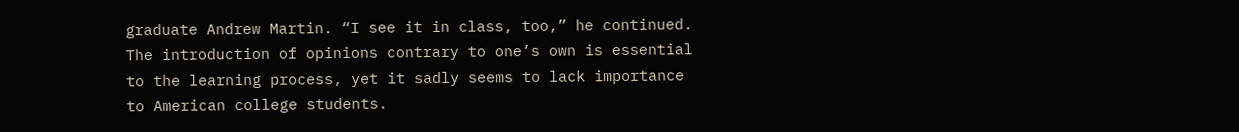graduate Andrew Martin. “I see it in class, too,” he continued. The introduction of opinions contrary to one’s own is essential to the learning process, yet it sadly seems to lack importance to American college students.